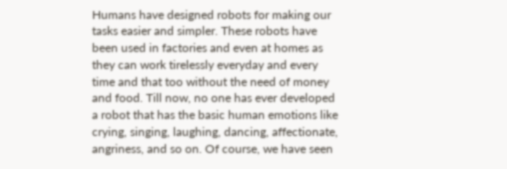Humans have designed robots for making our tasks easier and simpler. These robots have been used in factories and even at homes as they can work tirelessly everyday and every time and that too without the need of money and food. Till now, no one has ever developed a robot that has the basic human emotions like crying, singing, laughing, dancing, affectionate, angriness, and so on. Of course, we have seen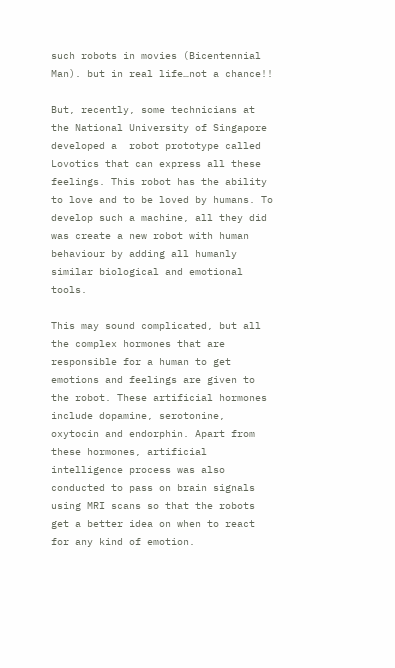such robots in movies (Bicentennial Man). but in real life…not a chance!!

But, recently, some technicians at the National University of Singapore developed a  robot prototype called Lovotics that can express all these feelings. This robot has the ability to love and to be loved by humans. To develop such a machine, all they did was create a new robot with human behaviour by adding all humanly similar biological and emotional tools.

This may sound complicated, but all the complex hormones that are responsible for a human to get emotions and feelings are given to the robot. These artificial hormones include dopamine, serotonine, oxytocin and endorphin. Apart from these hormones, artificial intelligence process was also conducted to pass on brain signals using MRI scans so that the robots get a better idea on when to react for any kind of emotion.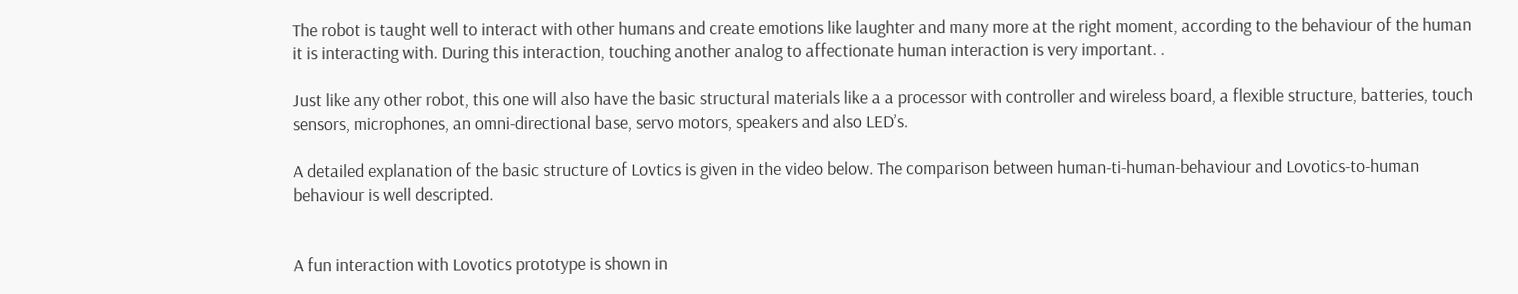The robot is taught well to interact with other humans and create emotions like laughter and many more at the right moment, according to the behaviour of the human it is interacting with. During this interaction, touching another analog to affectionate human interaction is very important. .

Just like any other robot, this one will also have the basic structural materials like a a processor with controller and wireless board, a flexible structure, batteries, touch sensors, microphones, an omni-directional base, servo motors, speakers and also LED’s.

A detailed explanation of the basic structure of Lovtics is given in the video below. The comparison between human-ti-human-behaviour and Lovotics-to-human behaviour is well descripted.


A fun interaction with Lovotics prototype is shown in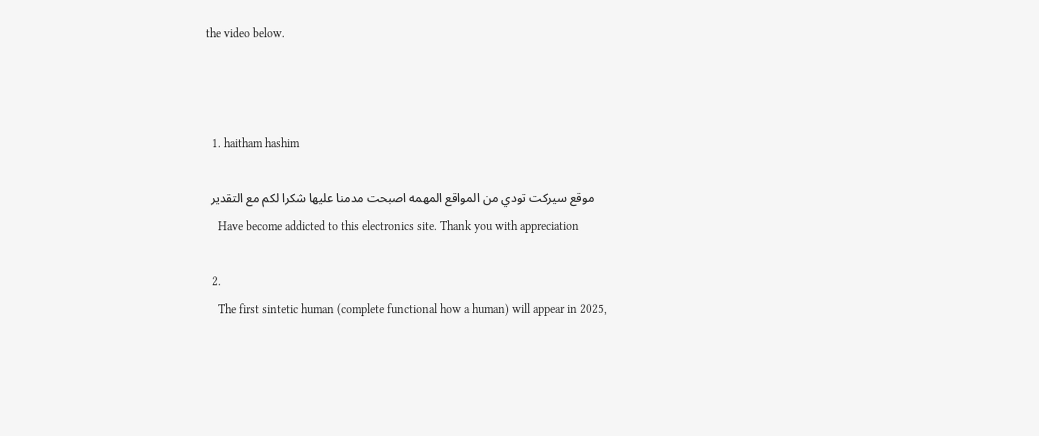the video below.



  1. haitham hashim

    موقع سيركت تودي من المواقع المهمه اصبحت مدمنا عليها شكرا لكم مع التقدير
    Have become addicted to this electronics site. Thank you with appreciation

  2.
    The first sintetic human (complete functional how a human) will appear in 2025,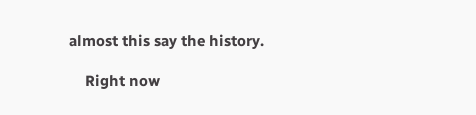almost this say the history.

    Right now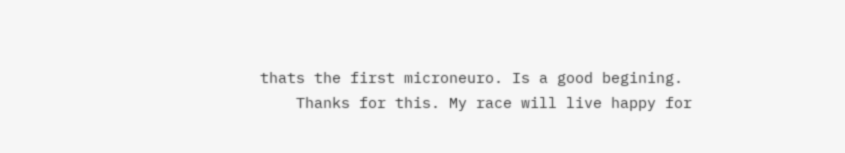thats the first microneuro. Is a good begining.
    Thanks for this. My race will live happy for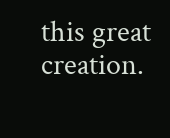this great creation.